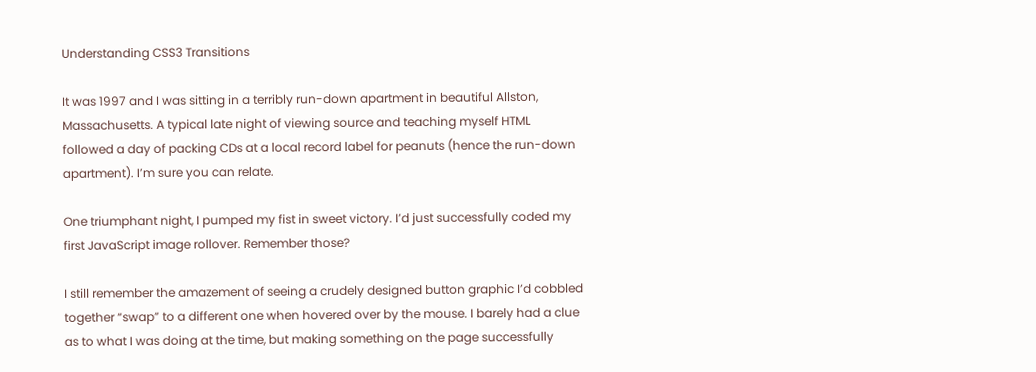Understanding CSS3 Transitions

It was 1997 and I was sitting in a terribly run-down apartment in beautiful Allston, Massachusetts. A typical late night of viewing source and teaching myself HTML followed a day of packing CDs at a local record label for peanuts (hence the run-down apartment). I’m sure you can relate.

One triumphant night, I pumped my fist in sweet victory. I’d just successfully coded my first JavaScript image rollover. Remember those?

I still remember the amazement of seeing a crudely designed button graphic I’d cobbled together “swap” to a different one when hovered over by the mouse. I barely had a clue as to what I was doing at the time, but making something on the page successfully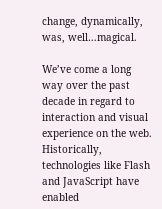change, dynamically, was, well…magical.

We’ve come a long way over the past decade in regard to interaction and visual experience on the web. Historically, technologies like Flash and JavaScript have enabled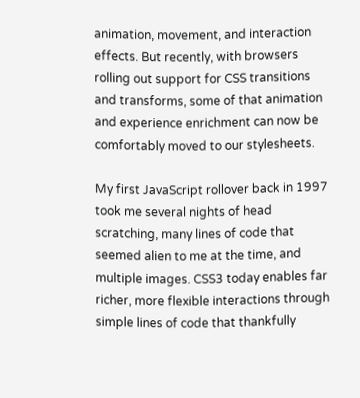animation, movement, and interaction effects. But recently, with browsers rolling out support for CSS transitions and transforms, some of that animation and experience enrichment can now be comfortably moved to our stylesheets.

My first JavaScript rollover back in 1997 took me several nights of head scratching, many lines of code that seemed alien to me at the time, and multiple images. CSS3 today enables far richer, more flexible interactions through simple lines of code that thankfully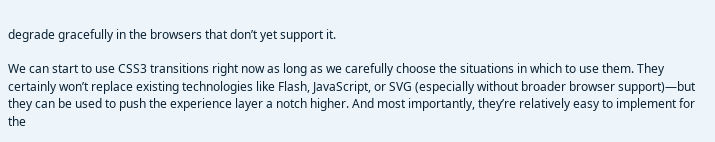degrade gracefully in the browsers that don’t yet support it.

We can start to use CSS3 transitions right now as long as we carefully choose the situations in which to use them. They certainly won’t replace existing technologies like Flash, JavaScript, or SVG (especially without broader browser support)—but they can be used to push the experience layer a notch higher. And most importantly, they’re relatively easy to implement for the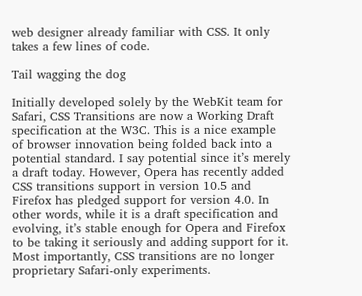web designer already familiar with CSS. It only takes a few lines of code.

Tail wagging the dog

Initially developed solely by the WebKit team for Safari, CSS Transitions are now a Working Draft specification at the W3C. This is a nice example of browser innovation being folded back into a potential standard. I say potential since it’s merely a draft today. However, Opera has recently added CSS transitions support in version 10.5 and Firefox has pledged support for version 4.0. In other words, while it is a draft specification and evolving, it’s stable enough for Opera and Firefox to be taking it seriously and adding support for it. Most importantly, CSS transitions are no longer proprietary Safari-only experiments.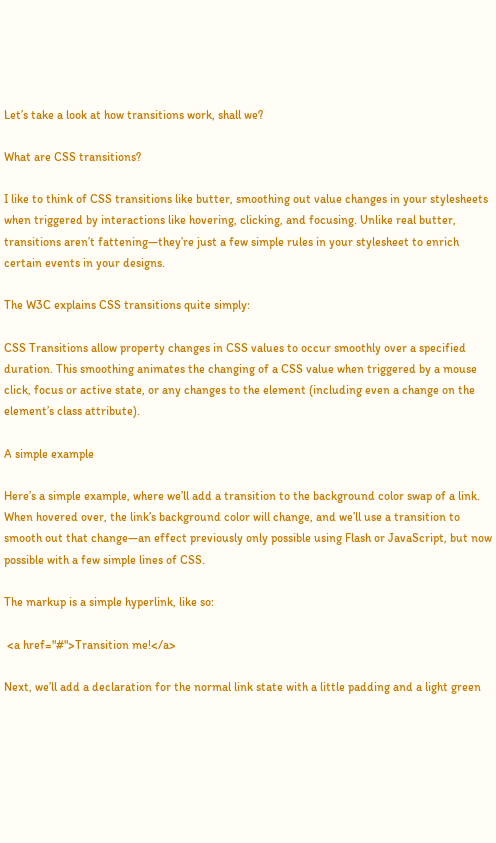Let’s take a look at how transitions work, shall we?

What are CSS transitions?

I like to think of CSS transitions like butter, smoothing out value changes in your stylesheets when triggered by interactions like hovering, clicking, and focusing. Unlike real butter, transitions aren’t fattening—they’re just a few simple rules in your stylesheet to enrich certain events in your designs.

The W3C explains CSS transitions quite simply:

CSS Transitions allow property changes in CSS values to occur smoothly over a specified duration. This smoothing animates the changing of a CSS value when triggered by a mouse click, focus or active state, or any changes to the element (including even a change on the element’s class attribute).

A simple example

Here’s a simple example, where we’ll add a transition to the background color swap of a link. When hovered over, the link’s background color will change, and we’ll use a transition to smooth out that change—an effect previously only possible using Flash or JavaScript, but now possible with a few simple lines of CSS.

The markup is a simple hyperlink, like so:

 <a href="#">Transition me!</a>

Next, we’ll add a declaration for the normal link state with a little padding and a light green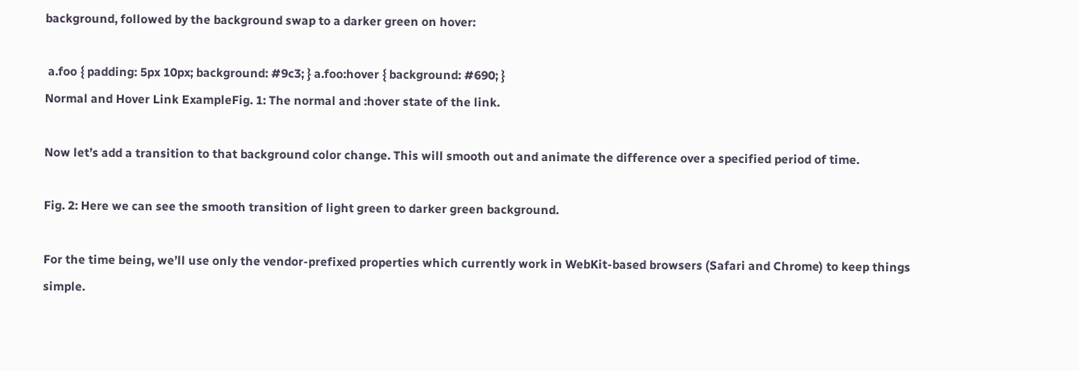background, followed by the background swap to a darker green on hover:

 a.foo { padding: 5px 10px; background: #9c3; } a.foo:hover { background: #690; }
Normal and Hover Link ExampleFig. 1: The normal and :hover state of the link.

Now let’s add a transition to that background color change. This will smooth out and animate the difference over a specified period of time.

Fig. 2: Here we can see the smooth transition of light green to darker green background.

For the time being, we’ll use only the vendor-prefixed properties which currently work in WebKit-based browsers (Safari and Chrome) to keep things simple.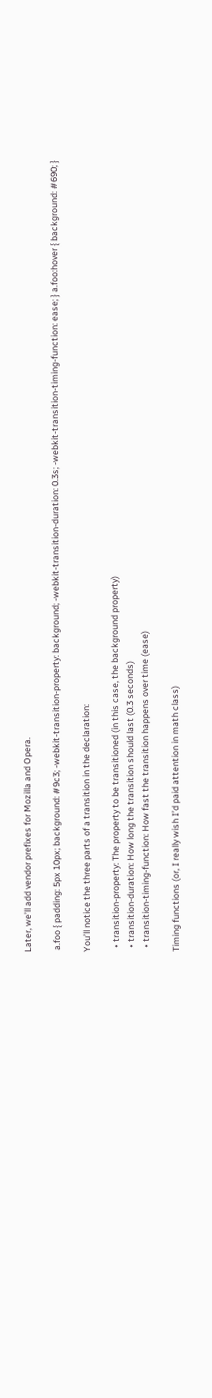Later, we’ll add vendor prefixes for Mozilla and Opera.

 a.foo { padding: 5px 10px; background: #9c3; -webkit-transition-property: background; -webkit-transition-duration: 0.3s; -webkit-transition-timing-function: ease; } a.foo:hover { background: #690; }

You’ll notice the three parts of a transition in the declaration:

  • transition-property: The property to be transitioned (in this case, the background property)
  • transition-duration: How long the transition should last (0.3 seconds)
  • transition-timing-function: How fast the transition happens over time (ease)

Timing functions (or, I really wish I’d paid attention in math class)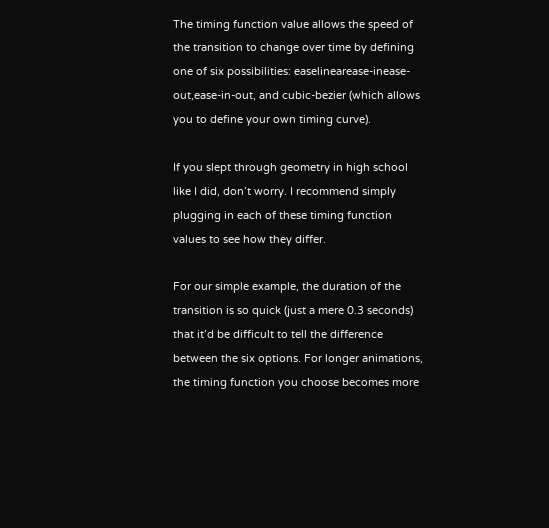The timing function value allows the speed of the transition to change over time by defining one of six possibilities: easelinearease-inease-out,ease-in-out, and cubic-bezier (which allows you to define your own timing curve).

If you slept through geometry in high school like I did, don’t worry. I recommend simply plugging in each of these timing function values to see how they differ.

For our simple example, the duration of the transition is so quick (just a mere 0.3 seconds) that it’d be difficult to tell the difference between the six options. For longer animations, the timing function you choose becomes more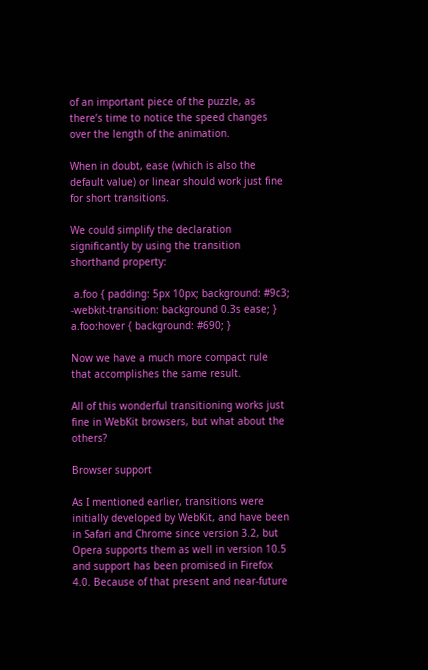of an important piece of the puzzle, as there’s time to notice the speed changes over the length of the animation.

When in doubt, ease (which is also the default value) or linear should work just fine for short transitions.

We could simplify the declaration significantly by using the transition shorthand property:

 a.foo { padding: 5px 10px; background: #9c3; -webkit-transition: background 0.3s ease; } a.foo:hover { background: #690; }

Now we have a much more compact rule that accomplishes the same result.

All of this wonderful transitioning works just fine in WebKit browsers, but what about the others?

Browser support

As I mentioned earlier, transitions were initially developed by WebKit, and have been in Safari and Chrome since version 3.2, but Opera supports them as well in version 10.5 and support has been promised in Firefox 4.0. Because of that present and near-future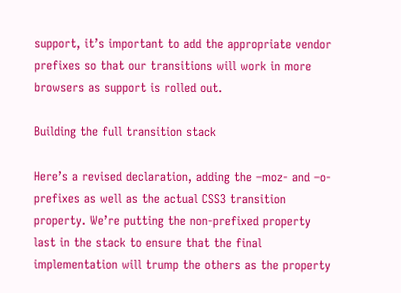support, it’s important to add the appropriate vendor prefixes so that our transitions will work in more browsers as support is rolled out.

Building the full transition stack

Here’s a revised declaration, adding the –moz- and –o- prefixes as well as the actual CSS3 transition property. We’re putting the non-prefixed property last in the stack to ensure that the final implementation will trump the others as the property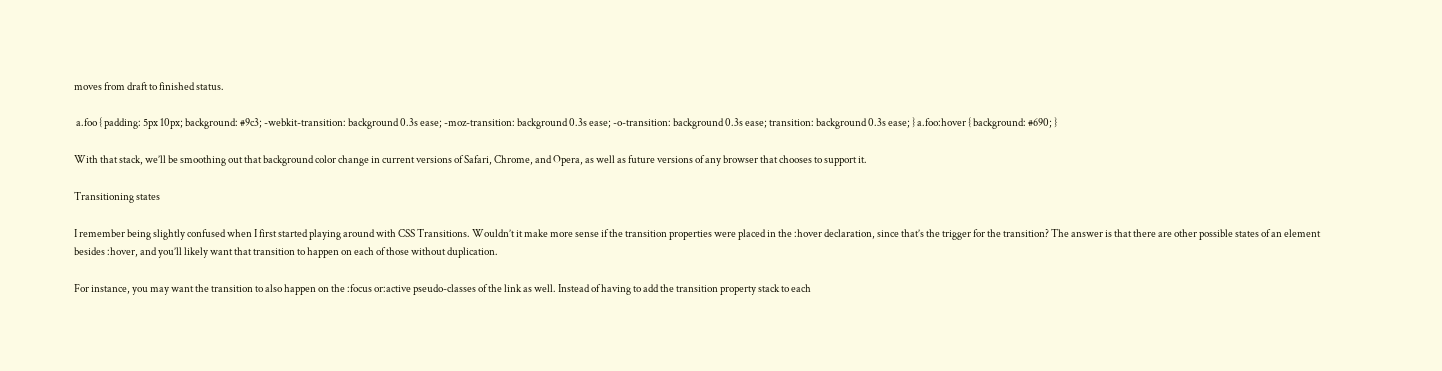moves from draft to finished status.

 a.foo { padding: 5px 10px; background: #9c3; -webkit-transition: background 0.3s ease; -moz-transition: background 0.3s ease; -o-transition: background 0.3s ease; transition: background 0.3s ease; } a.foo:hover { background: #690; }

With that stack, we’ll be smoothing out that background color change in current versions of Safari, Chrome, and Opera, as well as future versions of any browser that chooses to support it.

Transitioning states

I remember being slightly confused when I first started playing around with CSS Transitions. Wouldn’t it make more sense if the transition properties were placed in the :hover declaration, since that’s the trigger for the transition? The answer is that there are other possible states of an element besides :hover, and you’ll likely want that transition to happen on each of those without duplication.

For instance, you may want the transition to also happen on the :focus or:active pseudo-classes of the link as well. Instead of having to add the transition property stack to each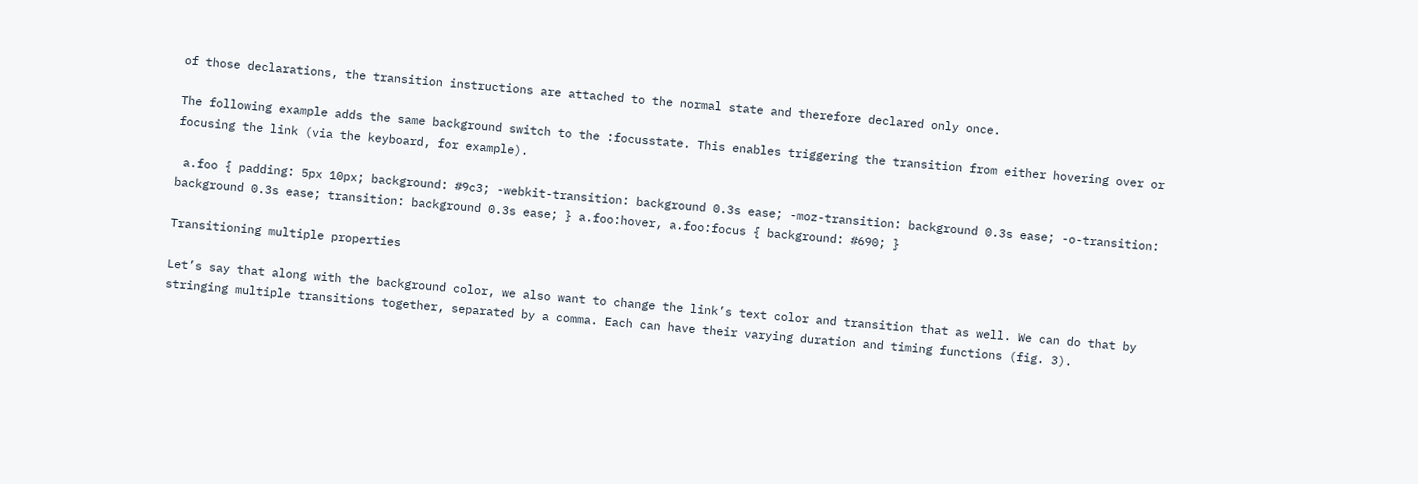of those declarations, the transition instructions are attached to the normal state and therefore declared only once.

The following example adds the same background switch to the :focusstate. This enables triggering the transition from either hovering over or focusing the link (via the keyboard, for example).

 a.foo { padding: 5px 10px; background: #9c3; -webkit-transition: background 0.3s ease; -moz-transition: background 0.3s ease; -o-transition: background 0.3s ease; transition: background 0.3s ease; } a.foo:hover, a.foo:focus { background: #690; }

Transitioning multiple properties

Let’s say that along with the background color, we also want to change the link’s text color and transition that as well. We can do that by stringing multiple transitions together, separated by a comma. Each can have their varying duration and timing functions (fig. 3).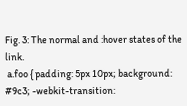Fig. 3: The normal and :hover states of the link.
 a.foo { padding: 5px 10px; background: #9c3; -webkit-transition: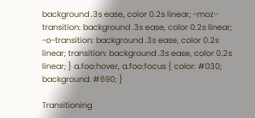background .3s ease, color 0.2s linear; -moz-transition: background .3s ease, color 0.2s linear; -o-transition: background .3s ease, color 0.2s linear; transition: background .3s ease, color 0.2s linear; } a.foo:hover, a.foo:focus { color: #030; background: #690; }

Transitioning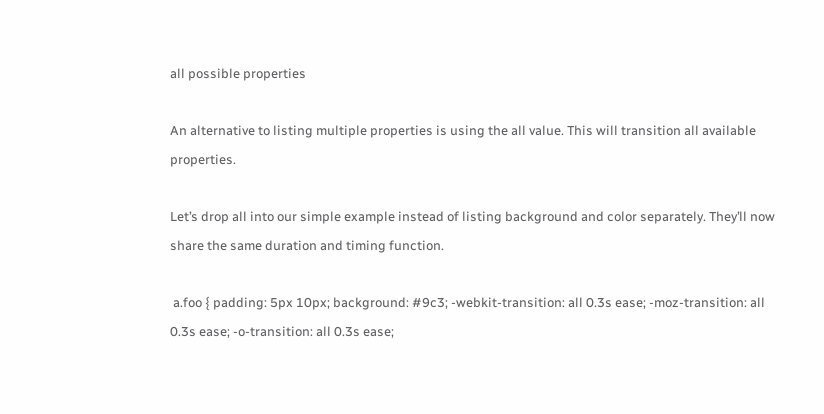all possible properties

An alternative to listing multiple properties is using the all value. This will transition all available properties.

Let’s drop all into our simple example instead of listing background and color separately. They’ll now share the same duration and timing function.

 a.foo { padding: 5px 10px; background: #9c3; -webkit-transition: all 0.3s ease; -moz-transition: all 0.3s ease; -o-transition: all 0.3s ease;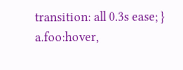transition: all 0.3s ease; } a.foo:hover,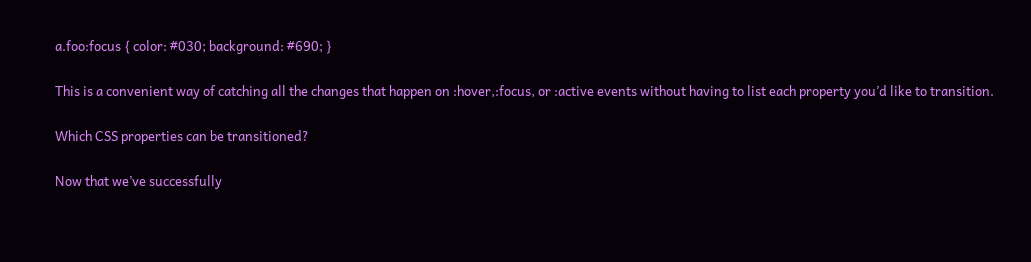a.foo:focus { color: #030; background: #690; }

This is a convenient way of catching all the changes that happen on :hover,:focus, or :active events without having to list each property you’d like to transition.

Which CSS properties can be transitioned?

Now that we’ve successfully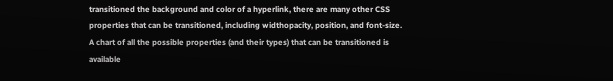transitioned the background and color of a hyperlink, there are many other CSS properties that can be transitioned, including widthopacity, position, and font-size. A chart of all the possible properties (and their types) that can be transitioned is available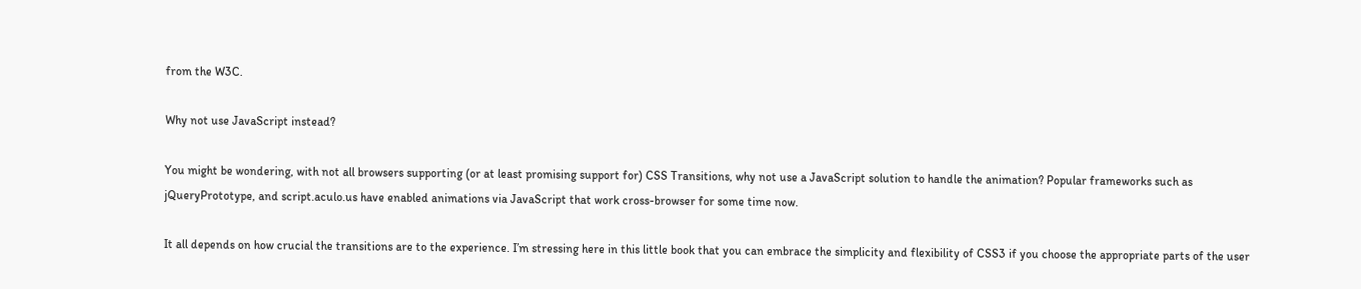from the W3C.

Why not use JavaScript instead?

You might be wondering, with not all browsers supporting (or at least promising support for) CSS Transitions, why not use a JavaScript solution to handle the animation? Popular frameworks such as jQueryPrototype, and script.aculo.us have enabled animations via JavaScript that work cross-browser for some time now.

It all depends on how crucial the transitions are to the experience. I’m stressing here in this little book that you can embrace the simplicity and flexibility of CSS3 if you choose the appropriate parts of the user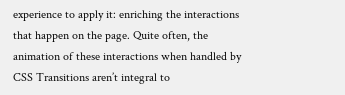experience to apply it: enriching the interactions that happen on the page. Quite often, the animation of these interactions when handled by CSS Transitions aren’t integral to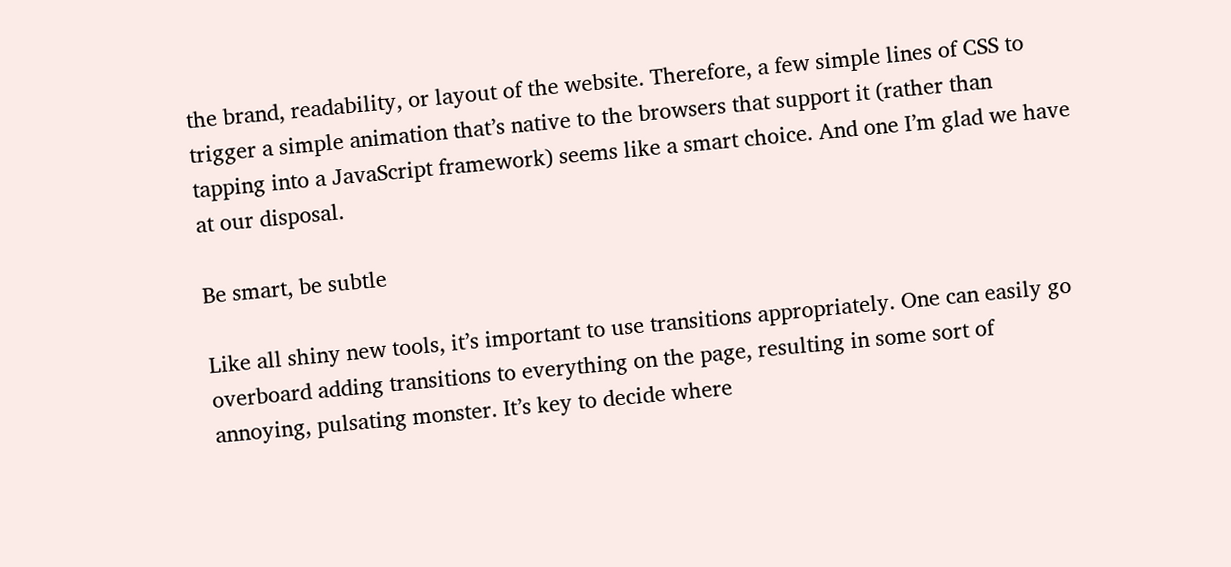the brand, readability, or layout of the website. Therefore, a few simple lines of CSS to trigger a simple animation that’s native to the browsers that support it (rather than tapping into a JavaScript framework) seems like a smart choice. And one I’m glad we have at our disposal.

Be smart, be subtle

Like all shiny new tools, it’s important to use transitions appropriately. One can easily go overboard adding transitions to everything on the page, resulting in some sort of annoying, pulsating monster. It’s key to decide where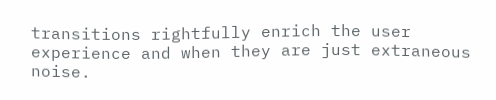transitions rightfully enrich the user experience and when they are just extraneous noise.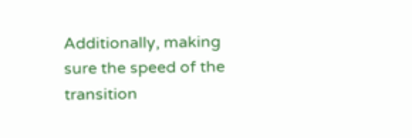Additionally, making sure the speed of the transition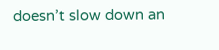doesn’t slow down an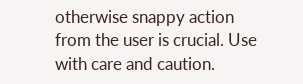otherwise snappy action from the user is crucial. Use with care and caution.